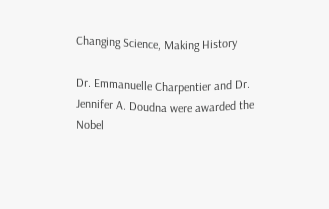Changing Science, Making History

Dr. Emmanuelle Charpentier and Dr. Jennifer A. Doudna were awarded the Nobel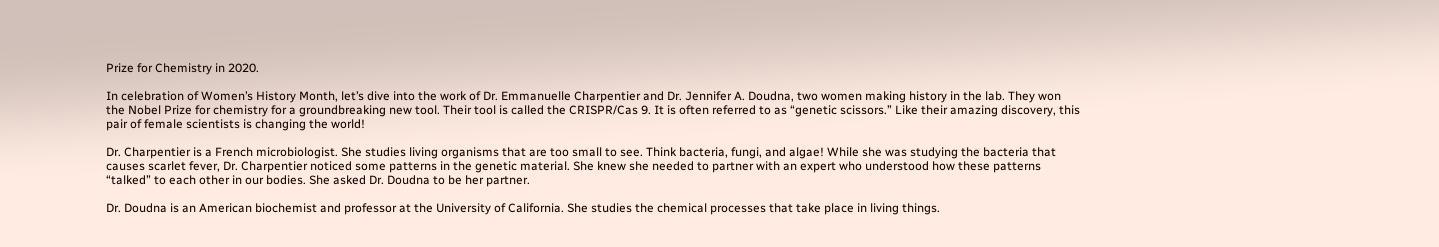Prize for Chemistry in 2020.

In celebration of Women’s History Month, let’s dive into the work of Dr. Emmanuelle Charpentier and Dr. Jennifer A. Doudna, two women making history in the lab. They won the Nobel Prize for chemistry for a groundbreaking new tool. Their tool is called the CRISPR/Cas 9. It is often referred to as “genetic scissors.” Like their amazing discovery, this pair of female scientists is changing the world!

Dr. Charpentier is a French microbiologist. She studies living organisms that are too small to see. Think bacteria, fungi, and algae! While she was studying the bacteria that causes scarlet fever, Dr. Charpentier noticed some patterns in the genetic material. She knew she needed to partner with an expert who understood how these patterns “talked” to each other in our bodies. She asked Dr. Doudna to be her partner.

Dr. Doudna is an American biochemist and professor at the University of California. She studies the chemical processes that take place in living things.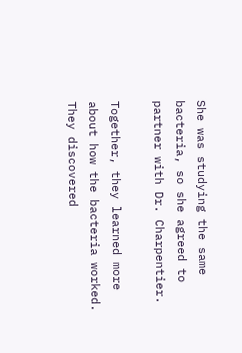She was studying the same bacteria, so she agreed to partner with Dr. Charpentier.

Together, they learned more about how the bacteria worked. They discovered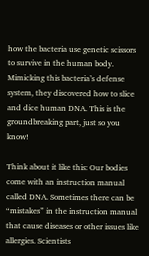how the bacteria use genetic scissors to survive in the human body. Mimicking this bacteria’s defense system, they discovered how to slice and dice human DNA. This is the groundbreaking part, just so you know!

Think about it like this: Our bodies come with an instruction manual called DNA. Sometimes there can be “mistakes” in the instruction manual that cause diseases or other issues like allergies. Scientists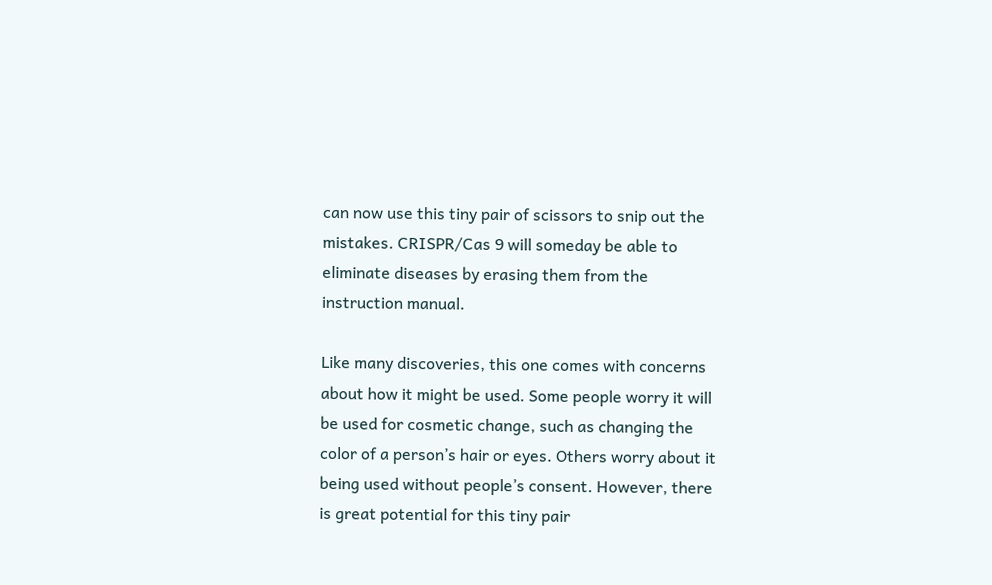can now use this tiny pair of scissors to snip out the mistakes. CRISPR/Cas 9 will someday be able to eliminate diseases by erasing them from the instruction manual.

Like many discoveries, this one comes with concerns about how it might be used. Some people worry it will be used for cosmetic change, such as changing the color of a person’s hair or eyes. Others worry about it being used without people’s consent. However, there is great potential for this tiny pair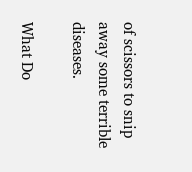of scissors to snip away some terrible diseases.

What Do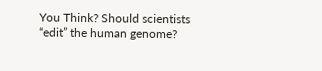You Think? Should scientists “edit” the human genome?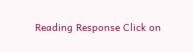Reading Response Click on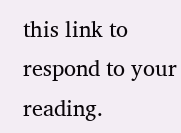this link to respond to your reading.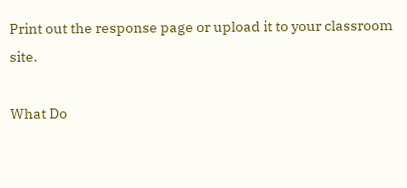Print out the response page or upload it to your classroom site.

What Do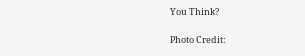You Think?

Photo Credit: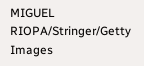MIGUEL RIOPA/Stringer/Getty Images